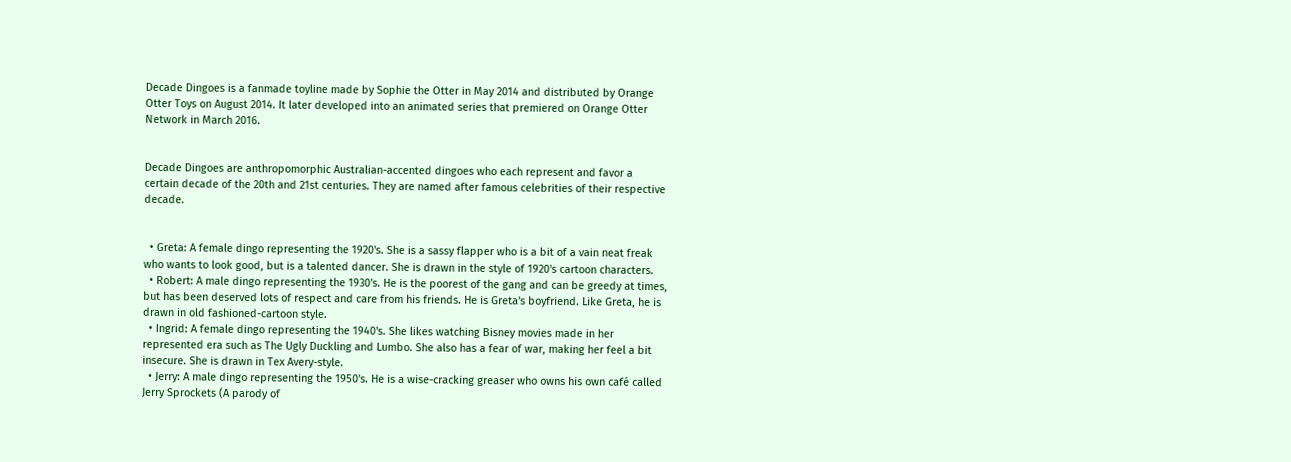Decade Dingoes is a fanmade toyline made by Sophie the Otter in May 2014 and distributed by Orange Otter Toys on August 2014. It later developed into an animated series that premiered on Orange Otter Network in March 2016.


Decade Dingoes are anthropomorphic Australian-accented dingoes who each represent and favor a certain decade of the 20th and 21st centuries. They are named after famous celebrities of their respective decade.


  • Greta: A female dingo representing the 1920's. She is a sassy flapper who is a bit of a vain neat freak who wants to look good, but is a talented dancer. She is drawn in the style of 1920's cartoon characters.
  • Robert: A male dingo representing the 1930's. He is the poorest of the gang and can be greedy at times, but has been deserved lots of respect and care from his friends. He is Greta's boyfriend. Like Greta, he is drawn in old fashioned-cartoon style.
  • Ingrid: A female dingo representing the 1940's. She likes watching Bisney movies made in her represented era such as The Ugly Duckling and Lumbo. She also has a fear of war, making her feel a bit insecure. She is drawn in Tex Avery-style.
  • Jerry: A male dingo representing the 1950's. He is a wise-cracking greaser who owns his own café called Jerry Sprockets (A parody of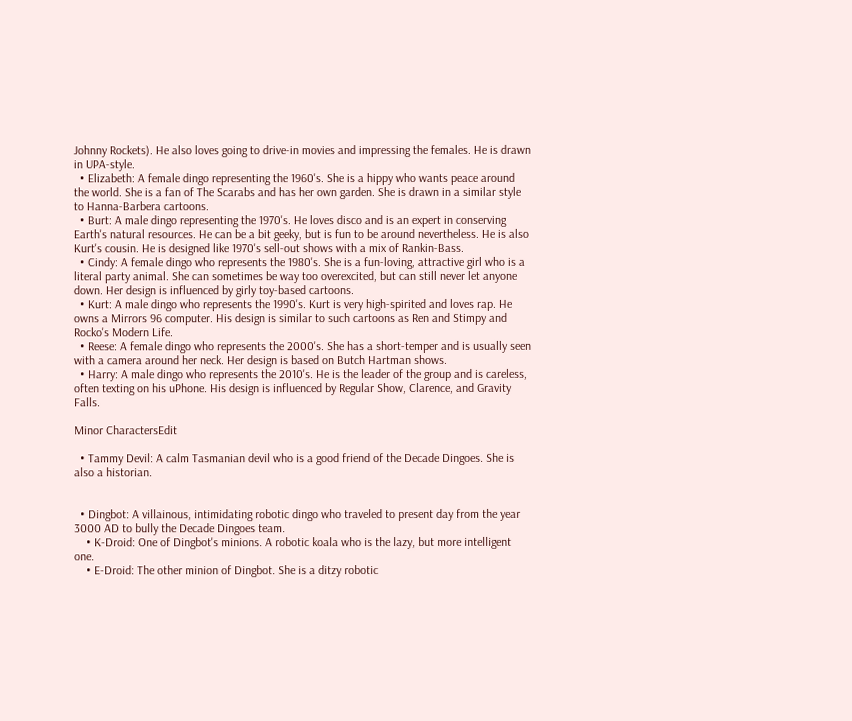Johnny Rockets). He also loves going to drive-in movies and impressing the females. He is drawn in UPA-style.
  • Elizabeth: A female dingo representing the 1960's. She is a hippy who wants peace around the world. She is a fan of The Scarabs and has her own garden. She is drawn in a similar style to Hanna-Barbera cartoons.
  • Burt: A male dingo representing the 1970's. He loves disco and is an expert in conserving Earth's natural resources. He can be a bit geeky, but is fun to be around nevertheless. He is also Kurt's cousin. He is designed like 1970's sell-out shows with a mix of Rankin-Bass.
  • Cindy: A female dingo who represents the 1980's. She is a fun-loving, attractive girl who is a literal party animal. She can sometimes be way too overexcited, but can still never let anyone down. Her design is influenced by girly toy-based cartoons.
  • Kurt: A male dingo who represents the 1990's. Kurt is very high-spirited and loves rap. He owns a Mirrors 96 computer. His design is similar to such cartoons as Ren and Stimpy and Rocko's Modern Life.
  • Reese: A female dingo who represents the 2000's. She has a short-temper and is usually seen with a camera around her neck. Her design is based on Butch Hartman shows.
  • Harry: A male dingo who represents the 2010's. He is the leader of the group and is careless, often texting on his uPhone. His design is influenced by Regular Show, Clarence, and Gravity Falls.

Minor CharactersEdit

  • Tammy Devil: A calm Tasmanian devil who is a good friend of the Decade Dingoes. She is also a historian.


  • Dingbot: A villainous, intimidating robotic dingo who traveled to present day from the year 3000 AD to bully the Decade Dingoes team.
    • K-Droid: One of Dingbot's minions. A robotic koala who is the lazy, but more intelligent one.
    • E-Droid: The other minion of Dingbot. She is a ditzy robotic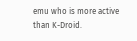emu who is more active than K-Droid.